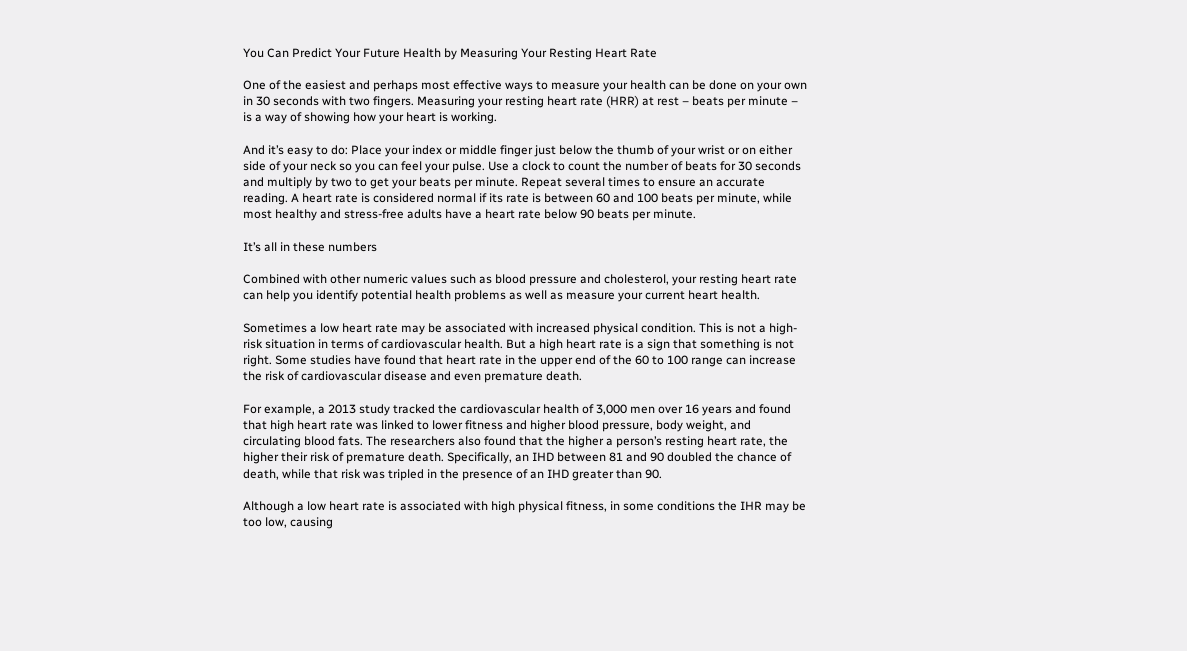You Can Predict Your Future Health by Measuring Your Resting Heart Rate

One of the easiest and perhaps most effective ways to measure your health can be done on your own in 30 seconds with two fingers. Measuring your resting heart rate (HRR) at rest – beats per minute – is a way of showing how your heart is working.

And it’s easy to do: Place your index or middle finger just below the thumb of your wrist or on either side of your neck so you can feel your pulse. Use a clock to count the number of beats for 30 seconds and multiply by two to get your beats per minute. Repeat several times to ensure an accurate reading. A heart rate is considered normal if its rate is between 60 and 100 beats per minute, while most healthy and stress-free adults have a heart rate below 90 beats per minute.

It’s all in these numbers

Combined with other numeric values such as blood pressure and cholesterol, your resting heart rate can help you identify potential health problems as well as measure your current heart health.

Sometimes a low heart rate may be associated with increased physical condition. This is not a high-risk situation in terms of cardiovascular health. But a high heart rate is a sign that something is not right. Some studies have found that heart rate in the upper end of the 60 to 100 range can increase the risk of cardiovascular disease and even premature death.

For example, a 2013 study tracked the cardiovascular health of 3,000 men over 16 years and found that high heart rate was linked to lower fitness and higher blood pressure, body weight, and circulating blood fats. The researchers also found that the higher a person’s resting heart rate, the higher their risk of premature death. Specifically, an IHD between 81 and 90 doubled the chance of death, while that risk was tripled in the presence of an IHD greater than 90.

Although a low heart rate is associated with high physical fitness, in some conditions the IHR may be too low, causing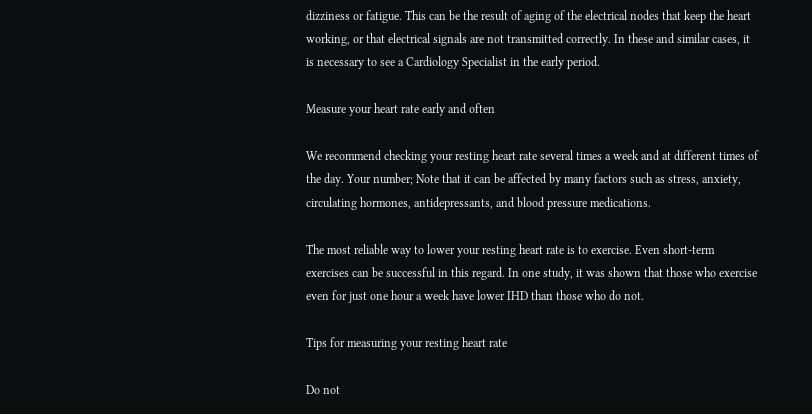dizziness or fatigue. This can be the result of aging of the electrical nodes that keep the heart working, or that electrical signals are not transmitted correctly. In these and similar cases, it is necessary to see a Cardiology Specialist in the early period.

Measure your heart rate early and often

We recommend checking your resting heart rate several times a week and at different times of the day. Your number; Note that it can be affected by many factors such as stress, anxiety, circulating hormones, antidepressants, and blood pressure medications.

The most reliable way to lower your resting heart rate is to exercise. Even short-term exercises can be successful in this regard. In one study, it was shown that those who exercise even for just one hour a week have lower IHD than those who do not.

Tips for measuring your resting heart rate

Do not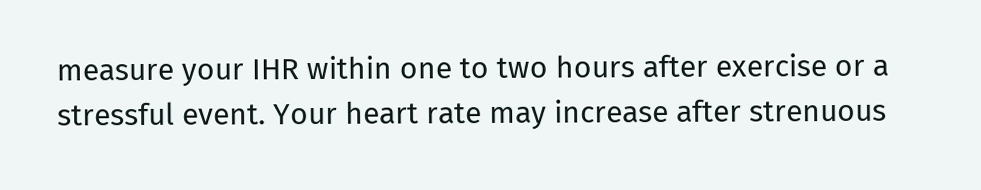measure your IHR within one to two hours after exercise or a stressful event. Your heart rate may increase after strenuous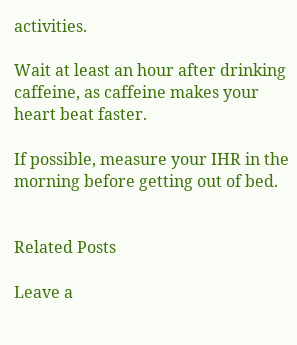activities.

Wait at least an hour after drinking caffeine, as caffeine makes your heart beat faster.

If possible, measure your IHR in the morning before getting out of bed.


Related Posts

Leave a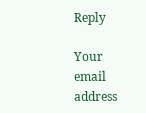Reply

Your email address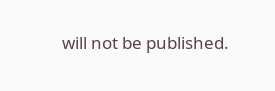will not be published.